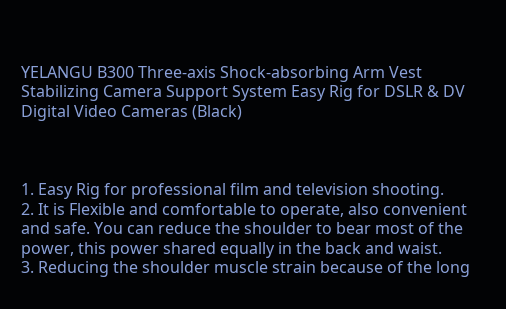YELANGU B300 Three-axis Shock-absorbing Arm Vest Stabilizing Camera Support System Easy Rig for DSLR & DV Digital Video Cameras (Black)



1. Easy Rig for professional film and television shooting.
2. It is Flexible and comfortable to operate, also convenient and safe. You can reduce the shoulder to bear most of the power, this power shared equally in the back and waist.
3. Reducing the shoulder muscle strain because of the long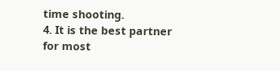time shooting.
4. It is the best partner for most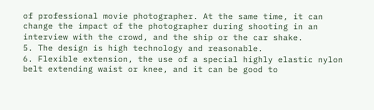of professional movie photographer. At the same time, it can change the impact of the photographer during shooting in an interview with the crowd, and the ship or the car shake.
5. The design is high technology and reasonable.
6. Flexible extension, the use of a special highly elastic nylon belt extending waist or knee, and it can be good to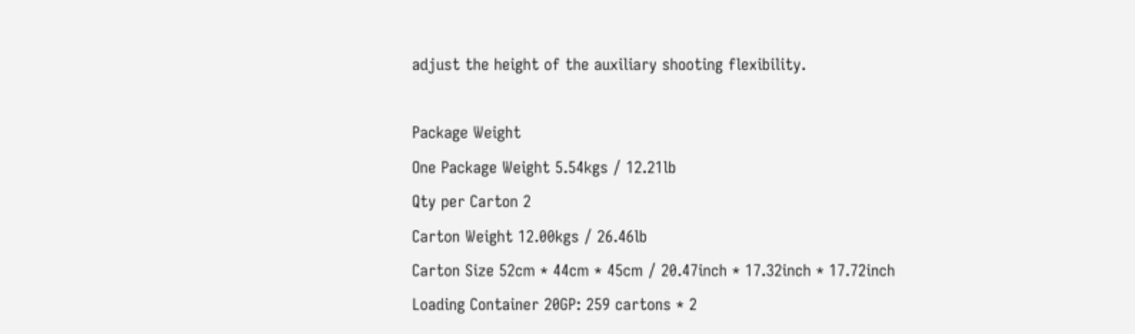adjust the height of the auxiliary shooting flexibility.

Package Weight
One Package Weight 5.54kgs / 12.21lb
Qty per Carton 2
Carton Weight 12.00kgs / 26.46lb
Carton Size 52cm * 44cm * 45cm / 20.47inch * 17.32inch * 17.72inch
Loading Container 20GP: 259 cartons * 2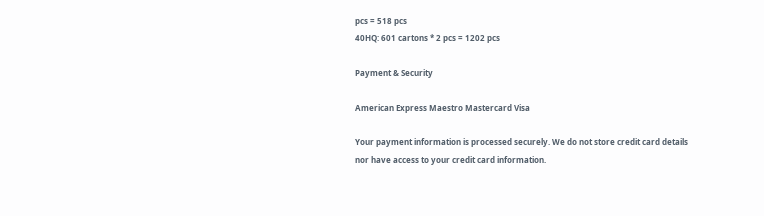pcs = 518 pcs
40HQ: 601 cartons * 2 pcs = 1202 pcs

Payment & Security

American Express Maestro Mastercard Visa

Your payment information is processed securely. We do not store credit card details nor have access to your credit card information.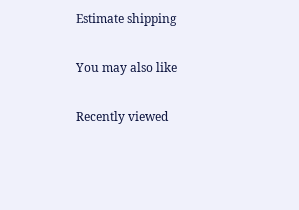Estimate shipping

You may also like

Recently viewed